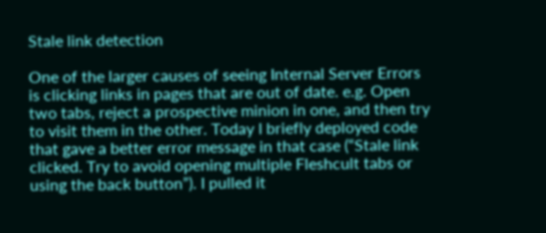Stale link detection

One of the larger causes of seeing Internal Server Errors is clicking links in pages that are out of date. e.g. Open two tabs, reject a prospective minion in one, and then try to visit them in the other. Today I briefly deployed code that gave a better error message in that case (“Stale link clicked. Try to avoid opening multiple Fleshcult tabs or using the back button”). I pulled it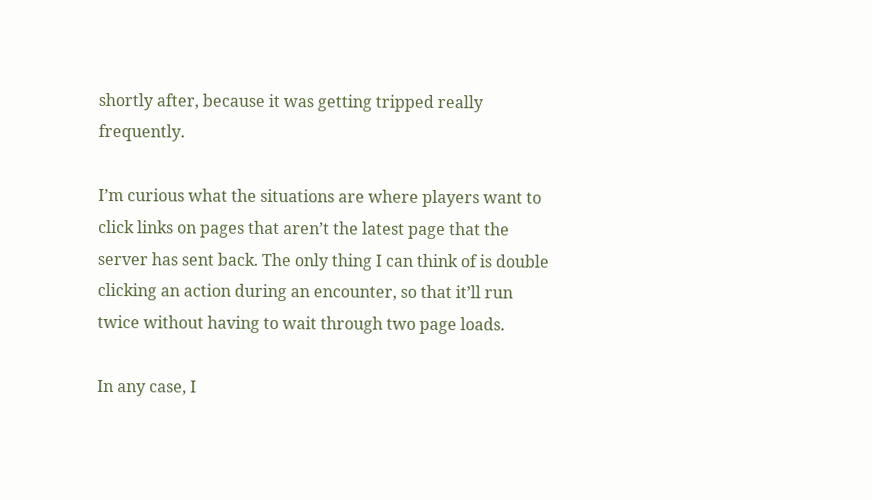shortly after, because it was getting tripped really frequently.

I’m curious what the situations are where players want to click links on pages that aren’t the latest page that the server has sent back. The only thing I can think of is double clicking an action during an encounter, so that it’ll run twice without having to wait through two page loads.

In any case, I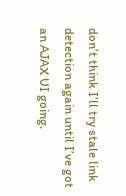don’t think I’ll try stale link detection again until I’ve got an AJAX UI going.